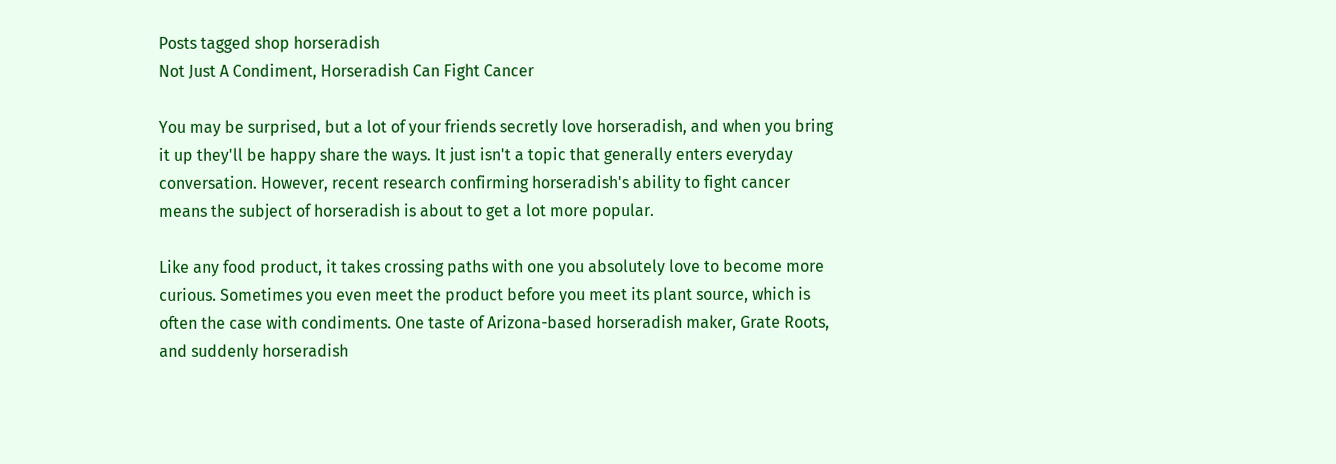Posts tagged shop horseradish
Not Just A Condiment, Horseradish Can Fight Cancer

You may be surprised, but a lot of your friends secretly love horseradish, and when you bring it up they'll be happy share the ways. It just isn't a topic that generally enters everyday conversation. However, recent research confirming horseradish's ability to fight cancer means the subject of horseradish is about to get a lot more popular.

Like any food product, it takes crossing paths with one you absolutely love to become more curious. Sometimes you even meet the product before you meet its plant source, which is often the case with condiments. One taste of Arizona-based horseradish maker, Grate Roots, and suddenly horseradish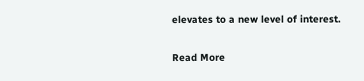elevates to a new level of interest.

Read More